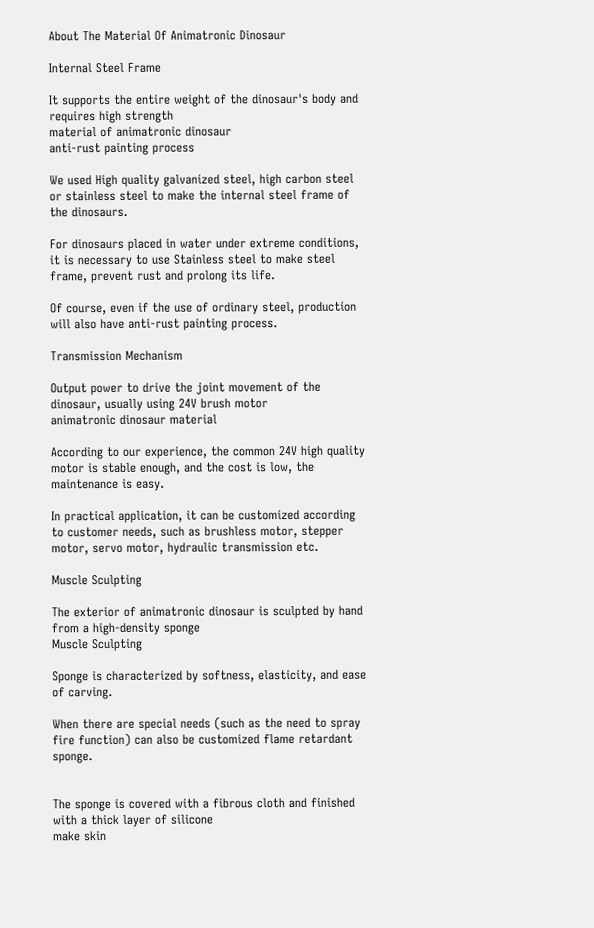About The Material Of Animatronic Dinosaur

Internal Steel Frame

It supports the entire weight of the dinosaur's body and requires high strength
material of animatronic dinosaur
anti-rust painting process

We used High quality galvanized steel, high carbon steel or stainless steel to make the internal steel frame of the dinosaurs.

For dinosaurs placed in water under extreme conditions, it is necessary to use Stainless steel to make steel frame, prevent rust and prolong its life.

Of course, even if the use of ordinary steel, production will also have anti-rust painting process.

Transmission Mechanism

Output power to drive the joint movement of the dinosaur, usually using 24V brush motor
animatronic dinosaur material

According to our experience, the common 24V high quality motor is stable enough, and the cost is low, the maintenance is easy.

In practical application, it can be customized according to customer needs, such as brushless motor, stepper motor, servo motor, hydraulic transmission etc.

Muscle Sculpting

The exterior of animatronic dinosaur is sculpted by hand from a high-density sponge
Muscle Sculpting

Sponge is characterized by softness, elasticity, and ease of carving.

When there are special needs (such as the need to spray fire function) can also be customized flame retardant sponge.


The sponge is covered with a fibrous cloth and finished with a thick layer of silicone
make skin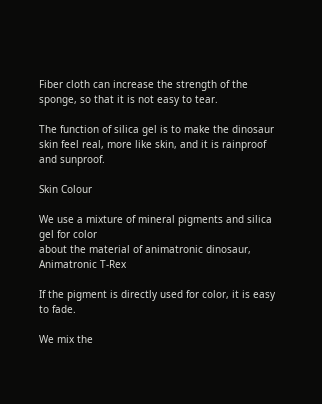Fiber cloth can increase the strength of the sponge, so that it is not easy to tear.

The function of silica gel is to make the dinosaur skin feel real, more like skin, and it is rainproof and sunproof.

Skin Colour

We use a mixture of mineral pigments and silica gel for color
about the material of animatronic dinosaur,
Animatronic T-Rex

If the pigment is directly used for color, it is easy to fade.

We mix the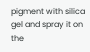pigment with silica gel and spray it on the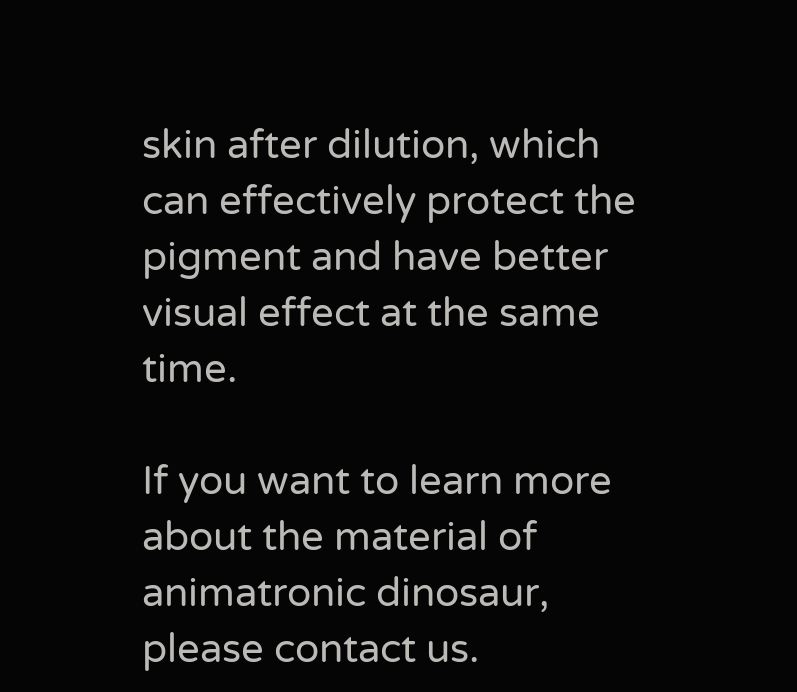skin after dilution, which can effectively protect the pigment and have better visual effect at the same time.

If you want to learn more about the material of animatronic dinosaur, please contact us.